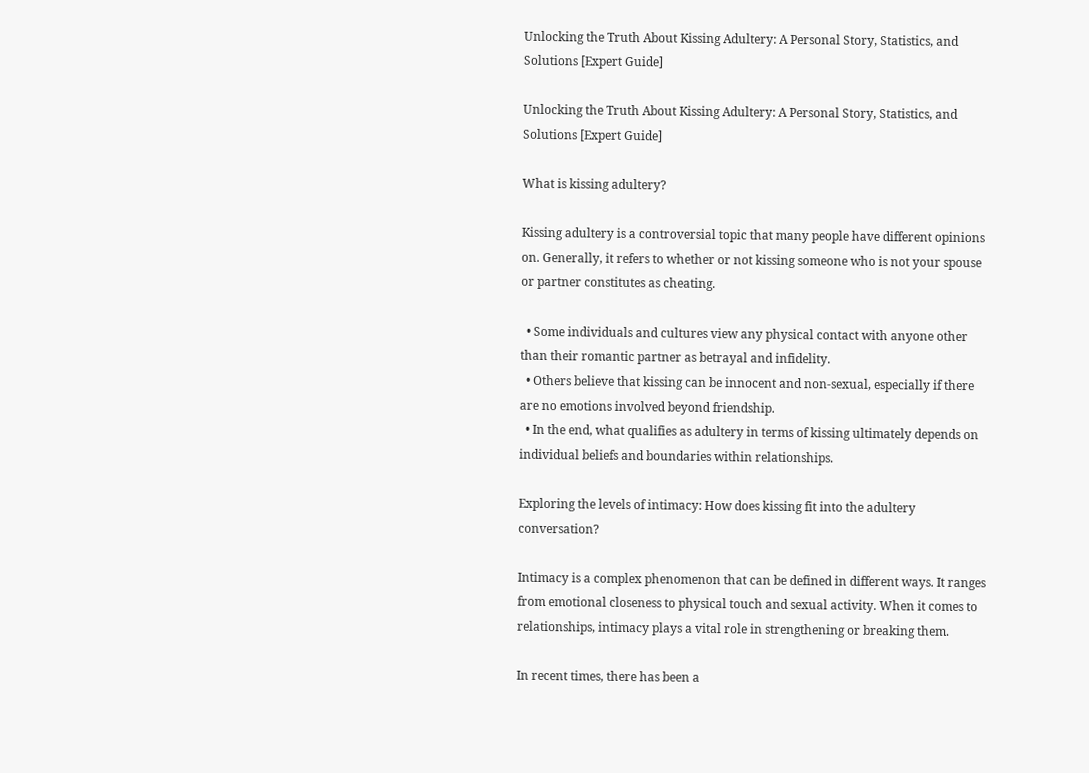Unlocking the Truth About Kissing Adultery: A Personal Story, Statistics, and Solutions [Expert Guide]

Unlocking the Truth About Kissing Adultery: A Personal Story, Statistics, and Solutions [Expert Guide]

What is kissing adultery?

Kissing adultery is a controversial topic that many people have different opinions on. Generally, it refers to whether or not kissing someone who is not your spouse or partner constitutes as cheating.

  • Some individuals and cultures view any physical contact with anyone other than their romantic partner as betrayal and infidelity.
  • Others believe that kissing can be innocent and non-sexual, especially if there are no emotions involved beyond friendship.
  • In the end, what qualifies as adultery in terms of kissing ultimately depends on individual beliefs and boundaries within relationships.

Exploring the levels of intimacy: How does kissing fit into the adultery conversation?

Intimacy is a complex phenomenon that can be defined in different ways. It ranges from emotional closeness to physical touch and sexual activity. When it comes to relationships, intimacy plays a vital role in strengthening or breaking them.

In recent times, there has been a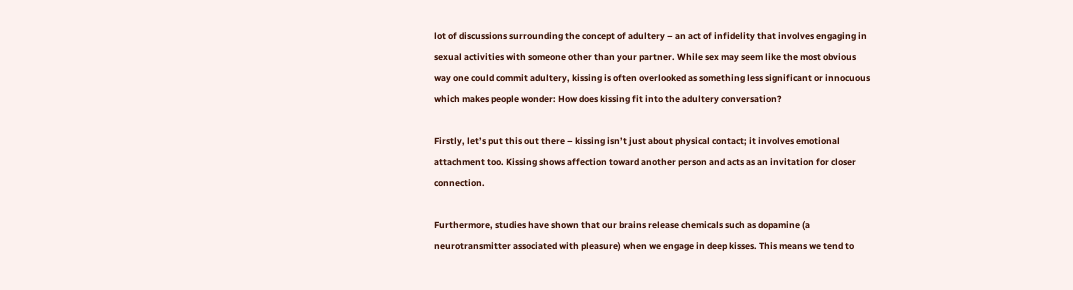lot of discussions surrounding the concept of adultery – an act of infidelity that involves engaging in sexual activities with someone other than your partner. While sex may seem like the most obvious way one could commit adultery, kissing is often overlooked as something less significant or innocuous which makes people wonder: How does kissing fit into the adultery conversation?

Firstly, let’s put this out there – kissing isn’t just about physical contact; it involves emotional attachment too. Kissing shows affection toward another person and acts as an invitation for closer connection.

Furthermore, studies have shown that our brains release chemicals such as dopamine (a neurotransmitter associated with pleasure) when we engage in deep kisses. This means we tend to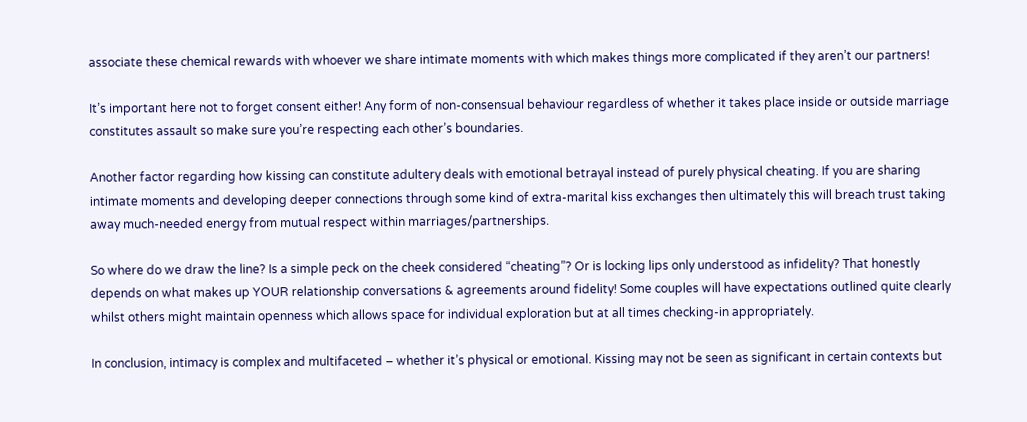associate these chemical rewards with whoever we share intimate moments with which makes things more complicated if they aren’t our partners!

It’s important here not to forget consent either! Any form of non-consensual behaviour regardless of whether it takes place inside or outside marriage constitutes assault so make sure you’re respecting each other’s boundaries.

Another factor regarding how kissing can constitute adultery deals with emotional betrayal instead of purely physical cheating. If you are sharing intimate moments and developing deeper connections through some kind of extra-marital kiss exchanges then ultimately this will breach trust taking away much-needed energy from mutual respect within marriages/partnerships.

So where do we draw the line? Is a simple peck on the cheek considered “cheating”? Or is locking lips only understood as infidelity? That honestly depends on what makes up YOUR relationship conversations & agreements around fidelity! Some couples will have expectations outlined quite clearly whilst others might maintain openness which allows space for individual exploration but at all times checking-in appropriately.

In conclusion, intimacy is complex and multifaceted – whether it’s physical or emotional. Kissing may not be seen as significant in certain contexts but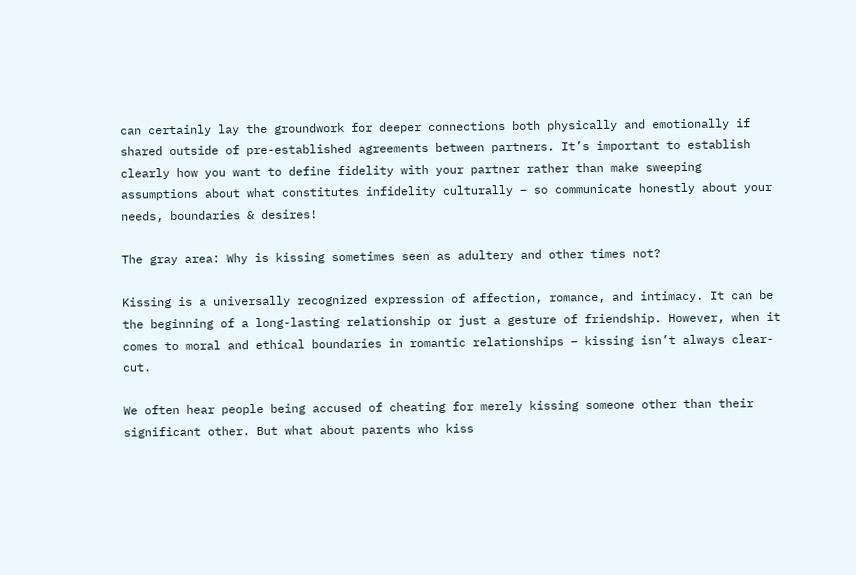can certainly lay the groundwork for deeper connections both physically and emotionally if shared outside of pre-established agreements between partners. It’s important to establish clearly how you want to define fidelity with your partner rather than make sweeping assumptions about what constitutes infidelity culturally – so communicate honestly about your needs, boundaries & desires!

The gray area: Why is kissing sometimes seen as adultery and other times not?

Kissing is a universally recognized expression of affection, romance, and intimacy. It can be the beginning of a long-lasting relationship or just a gesture of friendship. However, when it comes to moral and ethical boundaries in romantic relationships – kissing isn’t always clear-cut.

We often hear people being accused of cheating for merely kissing someone other than their significant other. But what about parents who kiss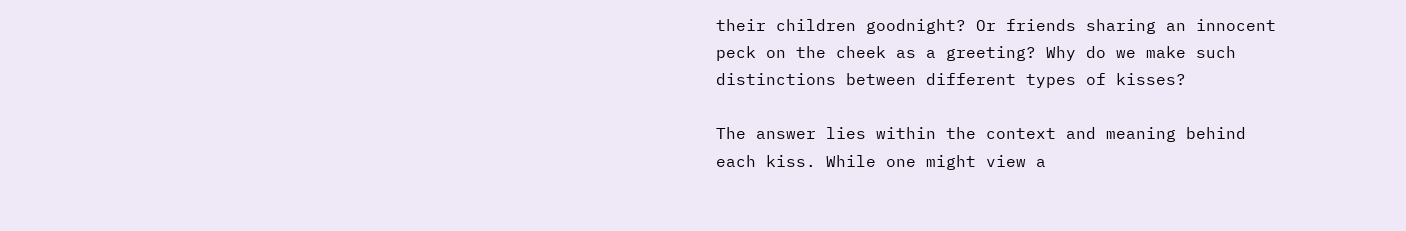their children goodnight? Or friends sharing an innocent peck on the cheek as a greeting? Why do we make such distinctions between different types of kisses?

The answer lies within the context and meaning behind each kiss. While one might view a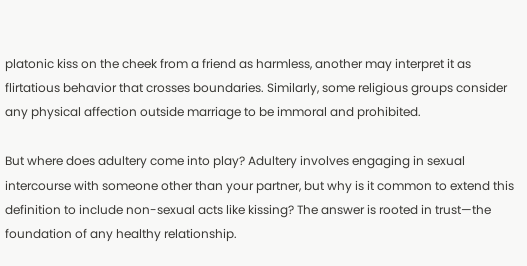platonic kiss on the cheek from a friend as harmless, another may interpret it as flirtatious behavior that crosses boundaries. Similarly, some religious groups consider any physical affection outside marriage to be immoral and prohibited.

But where does adultery come into play? Adultery involves engaging in sexual intercourse with someone other than your partner, but why is it common to extend this definition to include non-sexual acts like kissing? The answer is rooted in trust—the foundation of any healthy relationship.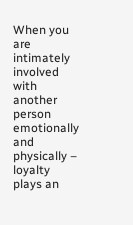When you are intimately involved with another person emotionally and physically – loyalty plays an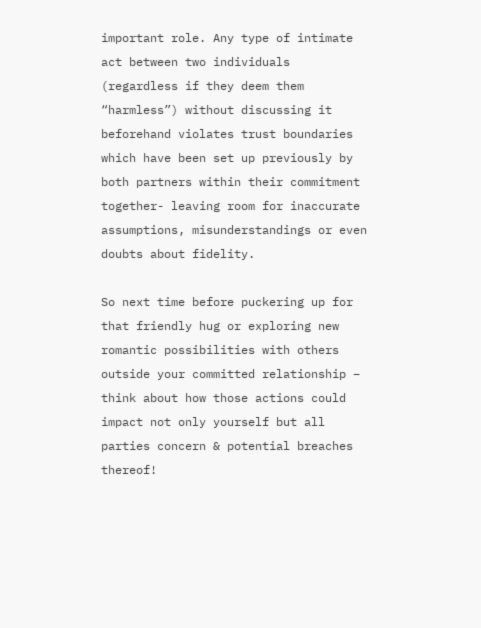important role. Any type of intimate act between two individuals (regardless if they deem them “harmless”) without discussing it beforehand violates trust boundaries which have been set up previously by both partners within their commitment together- leaving room for inaccurate assumptions, misunderstandings or even doubts about fidelity.

So next time before puckering up for that friendly hug or exploring new romantic possibilities with others outside your committed relationship – think about how those actions could impact not only yourself but all parties concern & potential breaches thereof!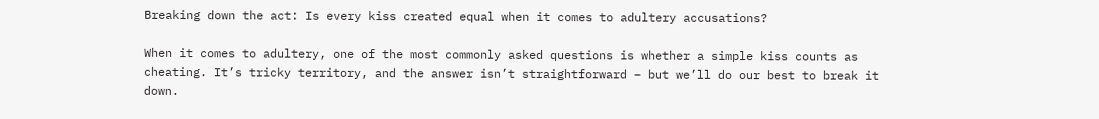Breaking down the act: Is every kiss created equal when it comes to adultery accusations?

When it comes to adultery, one of the most commonly asked questions is whether a simple kiss counts as cheating. It’s tricky territory, and the answer isn’t straightforward – but we’ll do our best to break it down.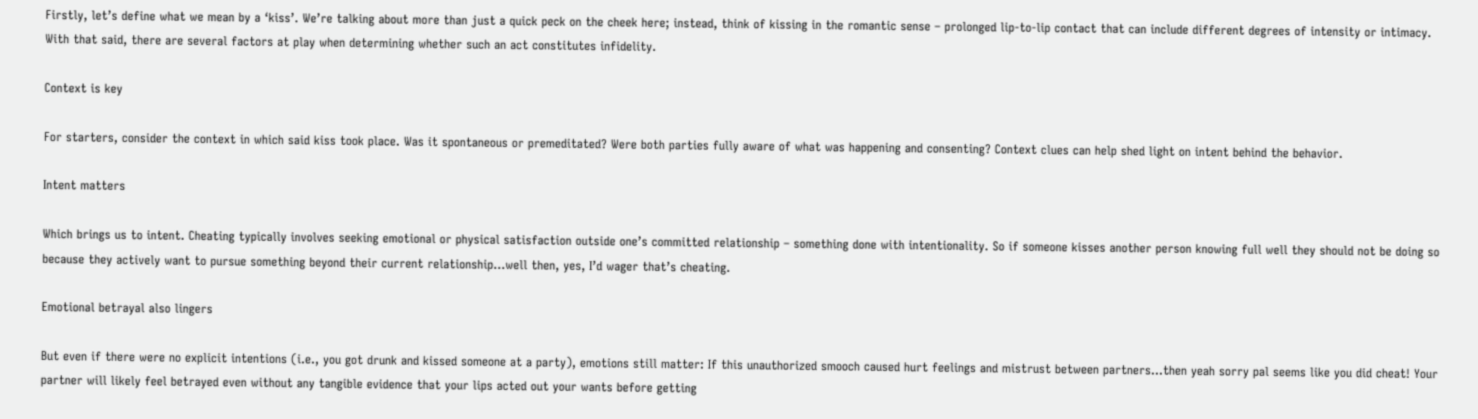Firstly, let’s define what we mean by a ‘kiss’. We’re talking about more than just a quick peck on the cheek here; instead, think of kissing in the romantic sense – prolonged lip-to-lip contact that can include different degrees of intensity or intimacy. With that said, there are several factors at play when determining whether such an act constitutes infidelity.

Context is key

For starters, consider the context in which said kiss took place. Was it spontaneous or premeditated? Were both parties fully aware of what was happening and consenting? Context clues can help shed light on intent behind the behavior.

Intent matters

Which brings us to intent. Cheating typically involves seeking emotional or physical satisfaction outside one’s committed relationship – something done with intentionality. So if someone kisses another person knowing full well they should not be doing so because they actively want to pursue something beyond their current relationship…well then, yes, I’d wager that’s cheating.

Emotional betrayal also lingers

But even if there were no explicit intentions (i.e., you got drunk and kissed someone at a party), emotions still matter: If this unauthorized smooch caused hurt feelings and mistrust between partners…then yeah sorry pal seems like you did cheat! Your partner will likely feel betrayed even without any tangible evidence that your lips acted out your wants before getting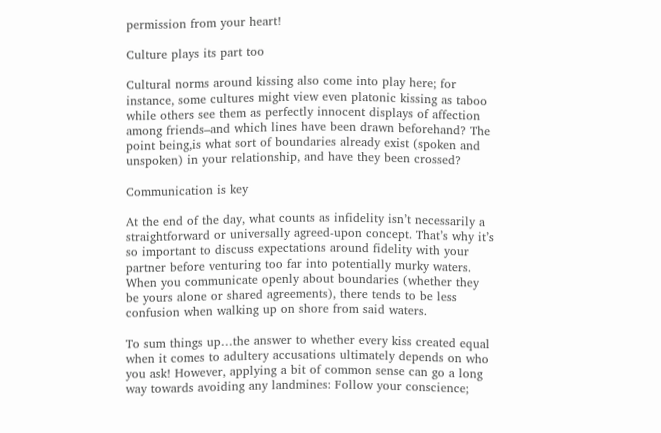permission from your heart!

Culture plays its part too

Cultural norms around kissing also come into play here; for instance, some cultures might view even platonic kissing as taboo while others see them as perfectly innocent displays of affection among friends–and which lines have been drawn beforehand? The point being,is what sort of boundaries already exist (spoken and unspoken) in your relationship, and have they been crossed?

Communication is key

At the end of the day, what counts as infidelity isn’t necessarily a straightforward or universally agreed-upon concept. That’s why it’s so important to discuss expectations around fidelity with your partner before venturing too far into potentially murky waters. When you communicate openly about boundaries (whether they be yours alone or shared agreements), there tends to be less confusion when walking up on shore from said waters.

To sum things up…the answer to whether every kiss created equal when it comes to adultery accusations ultimately depends on who you ask! However, applying a bit of common sense can go a long way towards avoiding any landmines: Follow your conscience;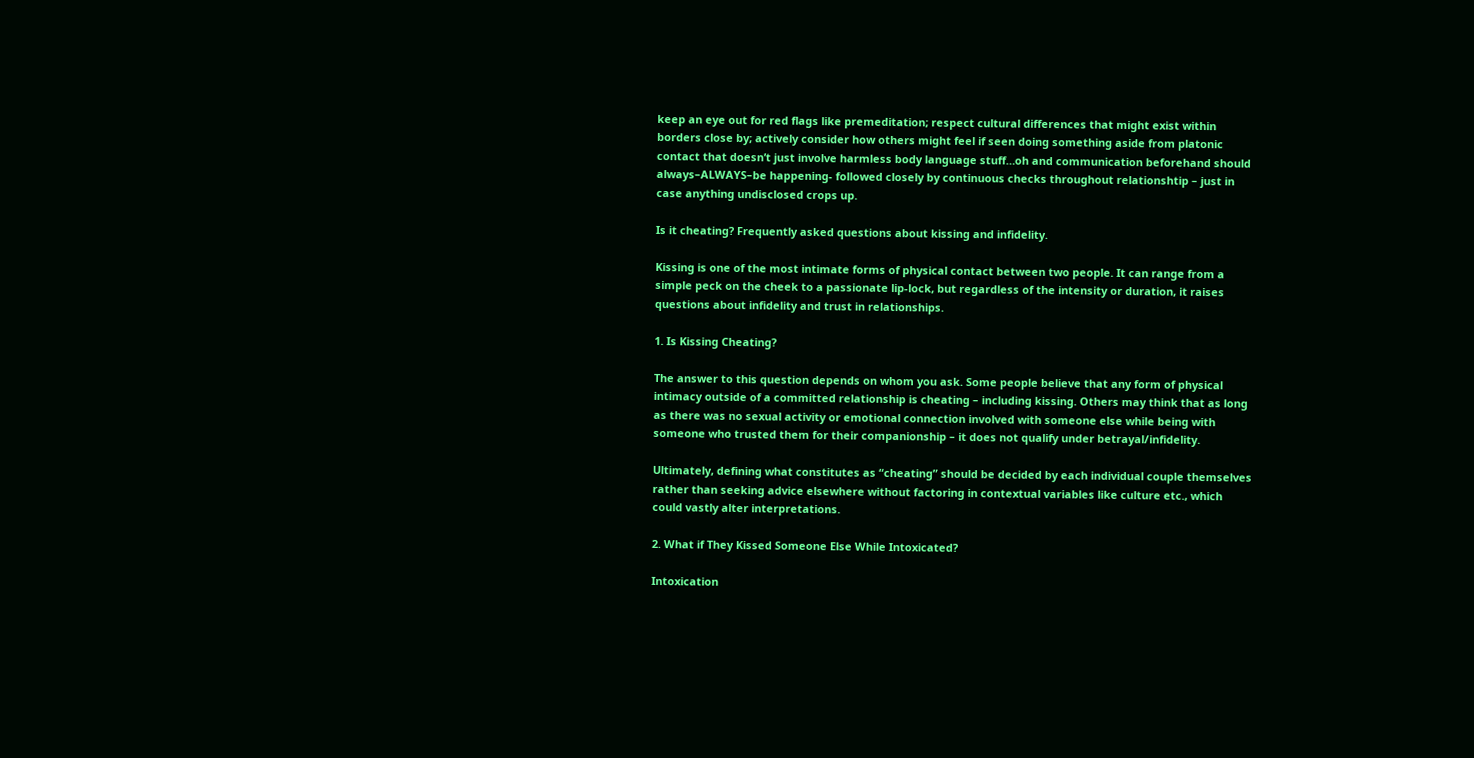keep an eye out for red flags like premeditation; respect cultural differences that might exist within borders close by; actively consider how others might feel if seen doing something aside from platonic contact that doesn’t just involve harmless body language stuff…oh and communication beforehand should always–ALWAYS–be happening- followed closely by continuous checks throughout relationshtip – just in case anything undisclosed crops up.

Is it cheating? Frequently asked questions about kissing and infidelity.

Kissing is one of the most intimate forms of physical contact between two people. It can range from a simple peck on the cheek to a passionate lip-lock, but regardless of the intensity or duration, it raises questions about infidelity and trust in relationships.

1. Is Kissing Cheating?

The answer to this question depends on whom you ask. Some people believe that any form of physical intimacy outside of a committed relationship is cheating – including kissing. Others may think that as long as there was no sexual activity or emotional connection involved with someone else while being with someone who trusted them for their companionship – it does not qualify under betrayal/infidelity.

Ultimately, defining what constitutes as “cheating” should be decided by each individual couple themselves rather than seeking advice elsewhere without factoring in contextual variables like culture etc., which could vastly alter interpretations.

2. What if They Kissed Someone Else While Intoxicated?

Intoxication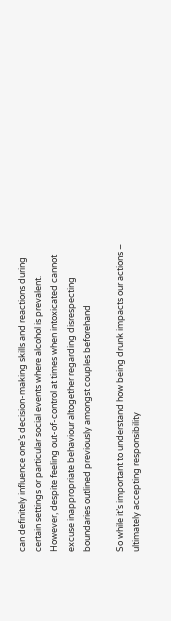can definitely influence one’s decision-making skills and reactions during certain settings or particular social events where alcohol is prevalent. However, despite feeling out-of-control at times when intoxicated cannot excuse inappropriate behaviour altogether regarding disrespecting boundaries outlined previously amongst couples beforehand

So while it’s important to understand how being drunk impacts our actions – ultimately accepting responsibility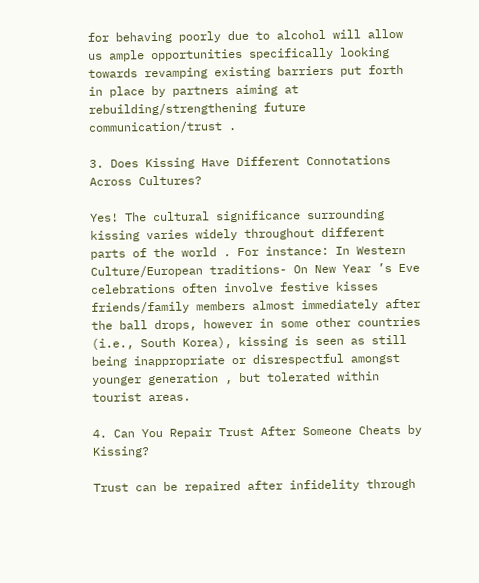for behaving poorly due to alcohol will allow us ample opportunities specifically looking towards revamping existing barriers put forth in place by partners aiming at rebuilding/strengthening future communication/trust .

3. Does Kissing Have Different Connotations Across Cultures?

Yes! The cultural significance surrounding kissing varies widely throughout different parts of the world . For instance: In Western Culture/European traditions- On New Year ’s Eve celebrations often involve festive kisses friends/family members almost immediately after the ball drops, however in some other countries (i.e., South Korea), kissing is seen as still being inappropriate or disrespectful amongst younger generation , but tolerated within tourist areas.

4. Can You Repair Trust After Someone Cheats by Kissing?

Trust can be repaired after infidelity through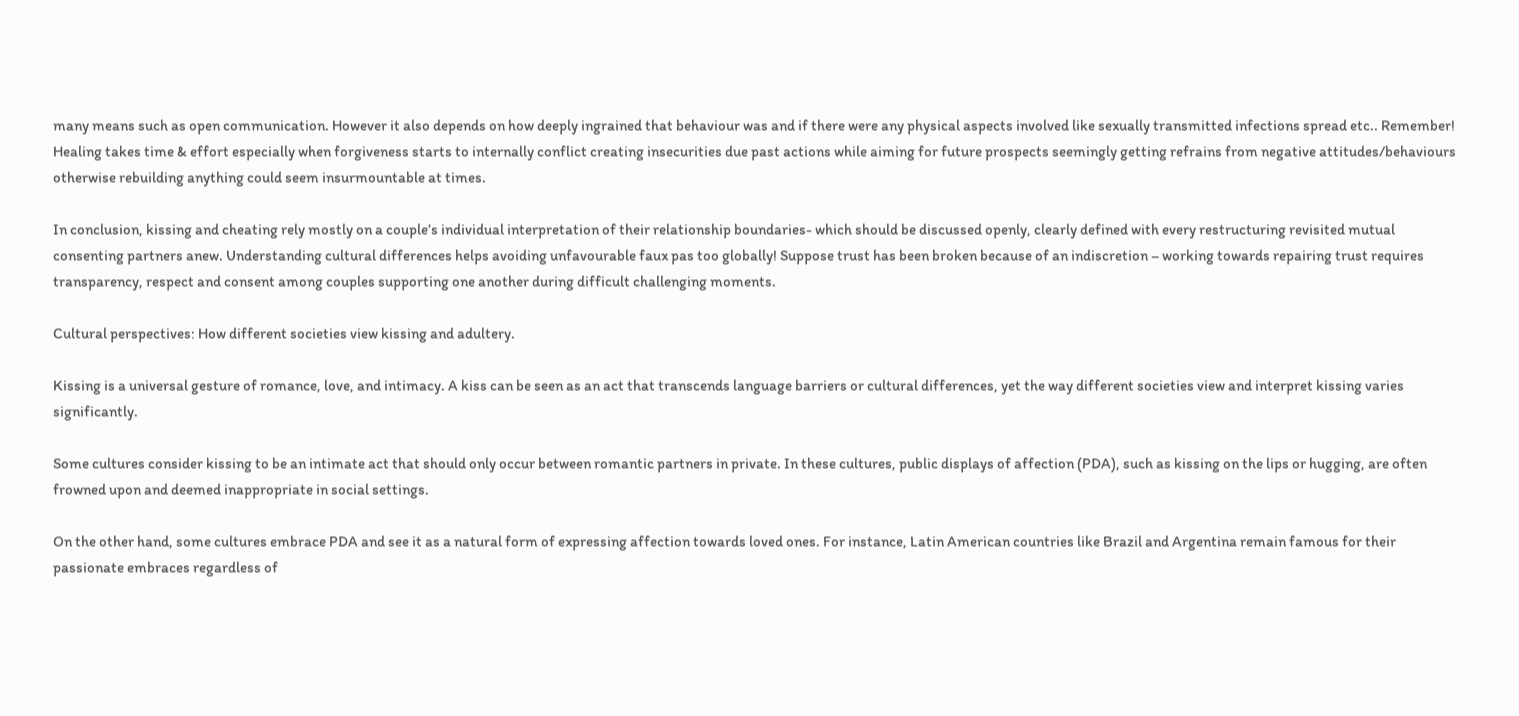many means such as open communication. However it also depends on how deeply ingrained that behaviour was and if there were any physical aspects involved like sexually transmitted infections spread etc.. Remember! Healing takes time & effort especially when forgiveness starts to internally conflict creating insecurities due past actions while aiming for future prospects seemingly getting refrains from negative attitudes/behaviours otherwise rebuilding anything could seem insurmountable at times.

In conclusion, kissing and cheating rely mostly on a couple’s individual interpretation of their relationship boundaries- which should be discussed openly, clearly defined with every restructuring revisited mutual consenting partners anew. Understanding cultural differences helps avoiding unfavourable faux pas too globally! Suppose trust has been broken because of an indiscretion – working towards repairing trust requires transparency, respect and consent among couples supporting one another during difficult challenging moments.

Cultural perspectives: How different societies view kissing and adultery.

Kissing is a universal gesture of romance, love, and intimacy. A kiss can be seen as an act that transcends language barriers or cultural differences, yet the way different societies view and interpret kissing varies significantly.

Some cultures consider kissing to be an intimate act that should only occur between romantic partners in private. In these cultures, public displays of affection (PDA), such as kissing on the lips or hugging, are often frowned upon and deemed inappropriate in social settings.

On the other hand, some cultures embrace PDA and see it as a natural form of expressing affection towards loved ones. For instance, Latin American countries like Brazil and Argentina remain famous for their passionate embraces regardless of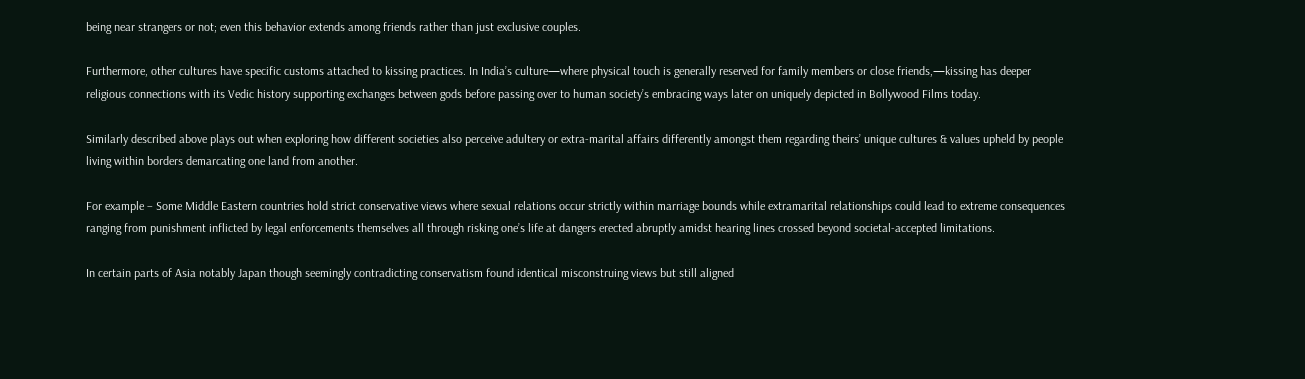being near strangers or not; even this behavior extends among friends rather than just exclusive couples.

Furthermore, other cultures have specific customs attached to kissing practices. In India’s culture—where physical touch is generally reserved for family members or close friends,—kissing has deeper religious connections with its Vedic history supporting exchanges between gods before passing over to human society’s embracing ways later on uniquely depicted in Bollywood Films today.

Similarly described above plays out when exploring how different societies also perceive adultery or extra-marital affairs differently amongst them regarding theirs’ unique cultures & values upheld by people living within borders demarcating one land from another.

For example – Some Middle Eastern countries hold strict conservative views where sexual relations occur strictly within marriage bounds while extramarital relationships could lead to extreme consequences ranging from punishment inflicted by legal enforcements themselves all through risking one’s life at dangers erected abruptly amidst hearing lines crossed beyond societal-accepted limitations.

In certain parts of Asia notably Japan though seemingly contradicting conservatism found identical misconstruing views but still aligned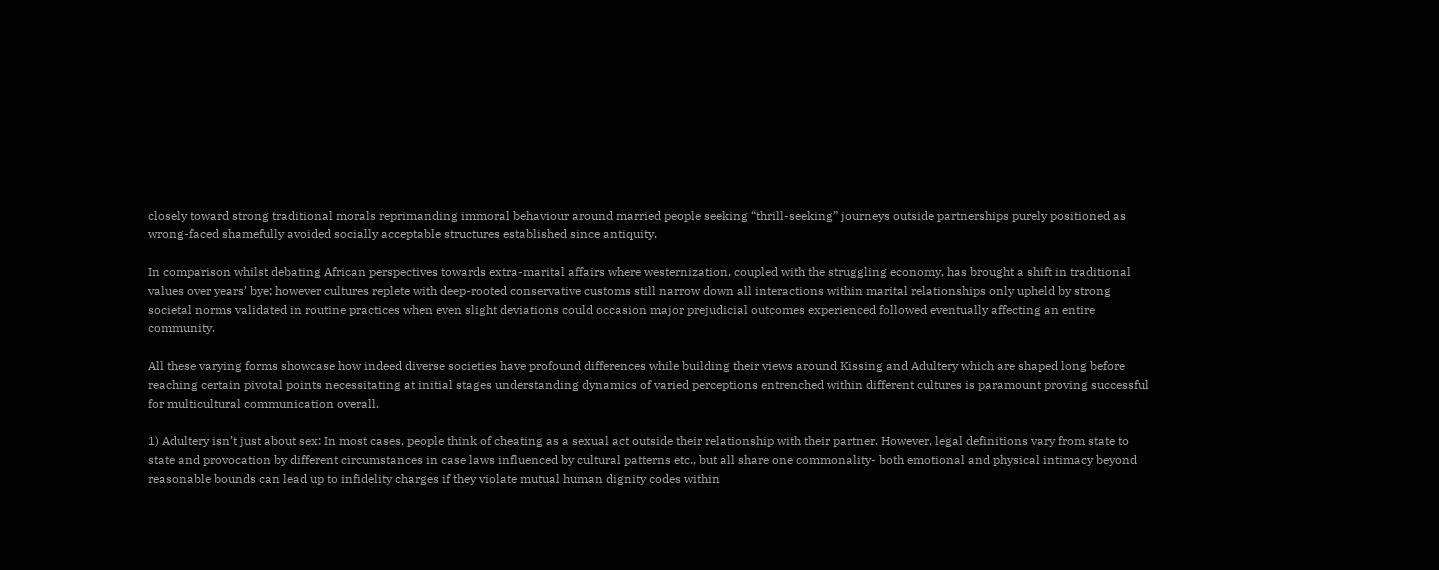closely toward strong traditional morals reprimanding immoral behaviour around married people seeking “thrill-seeking” journeys outside partnerships purely positioned as wrong-faced shamefully avoided socially acceptable structures established since antiquity.

In comparison whilst debating African perspectives towards extra-marital affairs where westernization, coupled with the struggling economy, has brought a shift in traditional values over years’ bye; however cultures replete with deep-rooted conservative customs still narrow down all interactions within marital relationships only upheld by strong societal norms validated in routine practices when even slight deviations could occasion major prejudicial outcomes experienced followed eventually affecting an entire community.

All these varying forms showcase how indeed diverse societies have profound differences while building their views around Kissing and Adultery which are shaped long before reaching certain pivotal points necessitating at initial stages understanding dynamics of varied perceptions entrenched within different cultures is paramount proving successful for multicultural communication overall.

1) Adultery isn’t just about sex: In most cases, people think of cheating as a sexual act outside their relationship with their partner. However, legal definitions vary from state to state and provocation by different circumstances in case laws influenced by cultural patterns etc., but all share one commonality- both emotional and physical intimacy beyond reasonable bounds can lead up to infidelity charges if they violate mutual human dignity codes within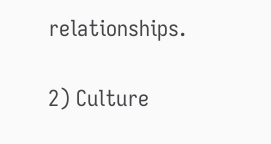relationships.

2) Culture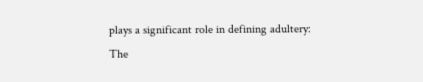plays a significant role in defining adultery: The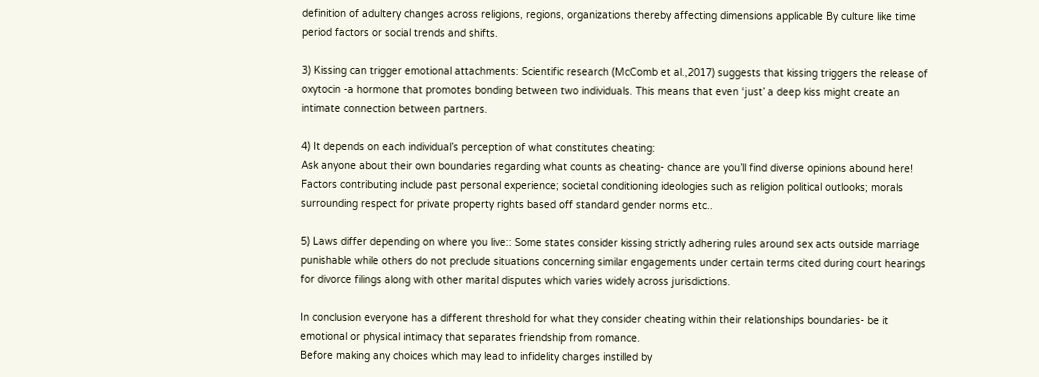definition of adultery changes across religions, regions, organizations thereby affecting dimensions applicable By culture like time period factors or social trends and shifts.

3) Kissing can trigger emotional attachments: Scientific research (McComb et al.,2017) suggests that kissing triggers the release of oxytocin -a hormone that promotes bonding between two individuals. This means that even ‘just’ a deep kiss might create an intimate connection between partners.

4) It depends on each individual’s perception of what constitutes cheating:
Ask anyone about their own boundaries regarding what counts as cheating- chance are you’ll find diverse opinions abound here! Factors contributing include past personal experience; societal conditioning ideologies such as religion political outlooks; morals surrounding respect for private property rights based off standard gender norms etc..

5) Laws differ depending on where you live:: Some states consider kissing strictly adhering rules around sex acts outside marriage punishable while others do not preclude situations concerning similar engagements under certain terms cited during court hearings for divorce filings along with other marital disputes which varies widely across jurisdictions.

In conclusion everyone has a different threshold for what they consider cheating within their relationships boundaries- be it emotional or physical intimacy that separates friendship from romance.
Before making any choices which may lead to infidelity charges instilled by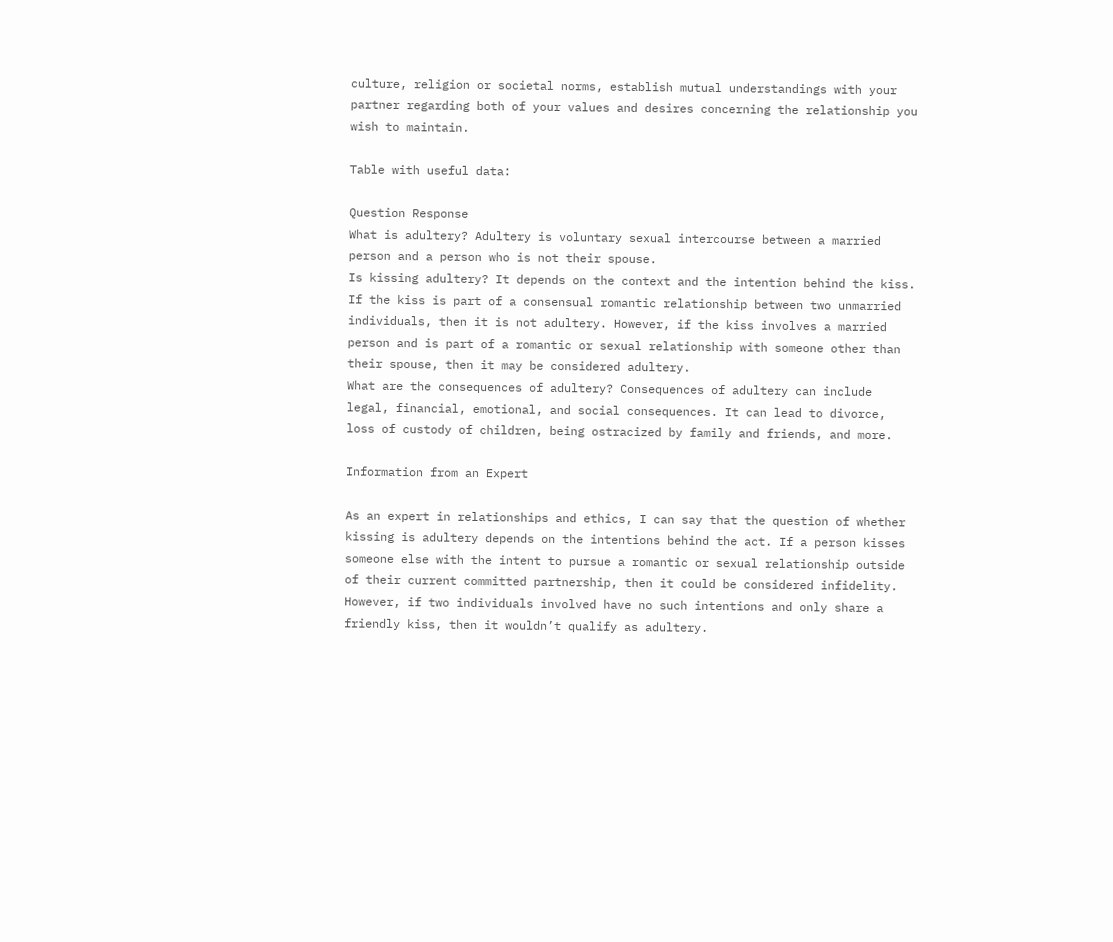culture, religion or societal norms, establish mutual understandings with your partner regarding both of your values and desires concerning the relationship you wish to maintain.

Table with useful data:

Question Response
What is adultery? Adultery is voluntary sexual intercourse between a married person and a person who is not their spouse.
Is kissing adultery? It depends on the context and the intention behind the kiss. If the kiss is part of a consensual romantic relationship between two unmarried individuals, then it is not adultery. However, if the kiss involves a married person and is part of a romantic or sexual relationship with someone other than their spouse, then it may be considered adultery.
What are the consequences of adultery? Consequences of adultery can include legal, financial, emotional, and social consequences. It can lead to divorce, loss of custody of children, being ostracized by family and friends, and more.

Information from an Expert

As an expert in relationships and ethics, I can say that the question of whether kissing is adultery depends on the intentions behind the act. If a person kisses someone else with the intent to pursue a romantic or sexual relationship outside of their current committed partnership, then it could be considered infidelity. However, if two individuals involved have no such intentions and only share a friendly kiss, then it wouldn’t qualify as adultery.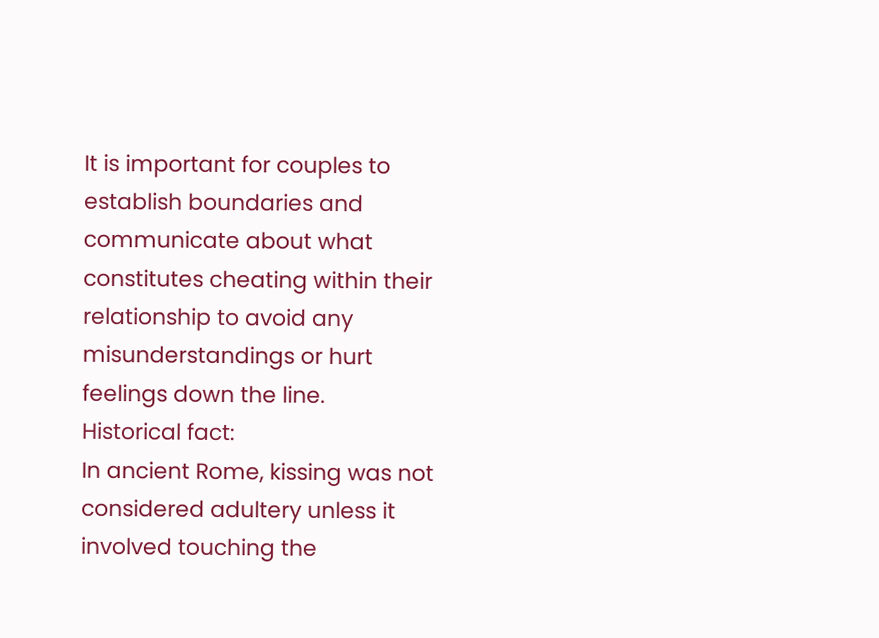It is important for couples to establish boundaries and communicate about what constitutes cheating within their relationship to avoid any misunderstandings or hurt feelings down the line.
Historical fact:
In ancient Rome, kissing was not considered adultery unless it involved touching the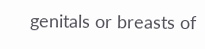genitals or breasts of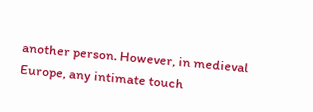another person. However, in medieval Europe, any intimate touch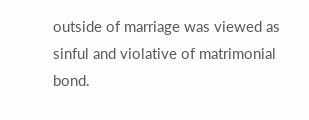outside of marriage was viewed as sinful and violative of matrimonial bond.